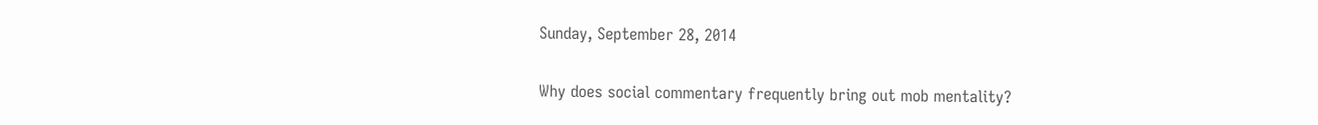Sunday, September 28, 2014

Why does social commentary frequently bring out mob mentality?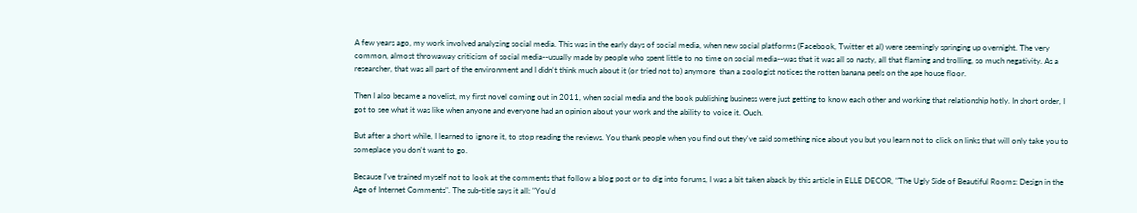A few years ago, my work involved analyzing social media. This was in the early days of social media, when new social platforms (Facebook, Twitter et al) were seemingly springing up overnight. The very common, almost throwaway criticism of social media--usually made by people who spent little to no time on social media--was that it was all so nasty, all that flaming and trolling, so much negativity. As a researcher, that was all part of the environment and I didn't think much about it (or tried not to) anymore  than a zoologist notices the rotten banana peels on the ape house floor.

Then I also became a novelist, my first novel coming out in 2011, when social media and the book publishing business were just getting to know each other and working that relationship hotly. In short order, I got to see what it was like when anyone and everyone had an opinion about your work and the ability to voice it. Ouch.

But after a short while, I learned to ignore it, to stop reading the reviews. You thank people when you find out they've said something nice about you but you learn not to click on links that will only take you to someplace you don't want to go.

Because I've trained myself not to look at the comments that follow a blog post or to dig into forums, I was a bit taken aback by this article in ELLE DECOR, "The Ugly Side of Beautiful Rooms: Design in the Age of Internet Comments". The sub-title says it all: "You'd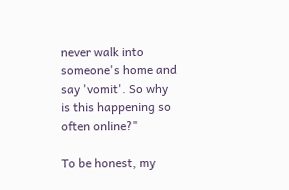never walk into someone's home and say 'vomit'. So why is this happening so often online?"

To be honest, my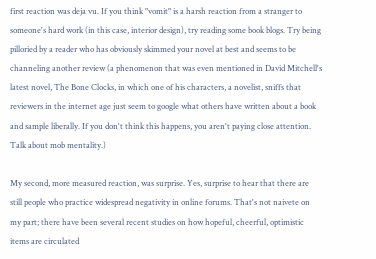first reaction was deja vu. If you think "vomit" is a harsh reaction from a stranger to someone's hard work (in this case, interior design), try reading some book blogs. Try being pilloried by a reader who has obviously skimmed your novel at best and seems to be channeling another review (a phenomenon that was even mentioned in David Mitchell's latest novel, The Bone Clocks, in which one of his characters, a novelist, sniffs that reviewers in the internet age just seem to google what others have written about a book and sample liberally. If you don't think this happens, you aren't paying close attention. Talk about mob mentality.)

My second, more measured reaction, was surprise. Yes, surprise to hear that there are still people who practice widespread negativity in online forums. That's not naivete on my part; there have been several recent studies on how hopeful, cheerful, optimistic items are circulated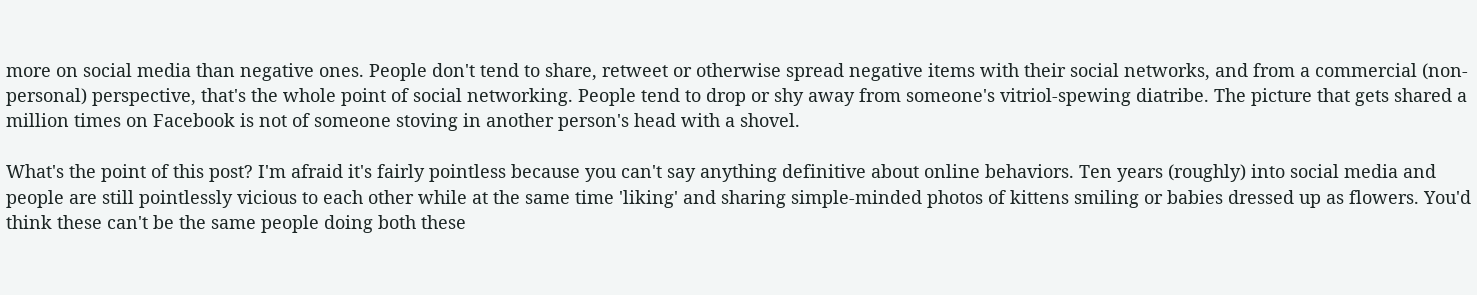more on social media than negative ones. People don't tend to share, retweet or otherwise spread negative items with their social networks, and from a commercial (non-personal) perspective, that's the whole point of social networking. People tend to drop or shy away from someone's vitriol-spewing diatribe. The picture that gets shared a million times on Facebook is not of someone stoving in another person's head with a shovel.

What's the point of this post? I'm afraid it's fairly pointless because you can't say anything definitive about online behaviors. Ten years (roughly) into social media and people are still pointlessly vicious to each other while at the same time 'liking' and sharing simple-minded photos of kittens smiling or babies dressed up as flowers. You'd think these can't be the same people doing both these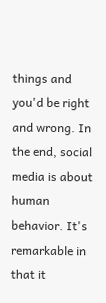things and you'd be right and wrong. In the end, social media is about human behavior. It's remarkable in that it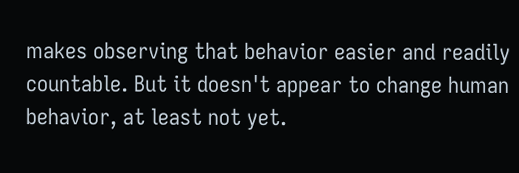makes observing that behavior easier and readily countable. But it doesn't appear to change human behavior, at least not yet.